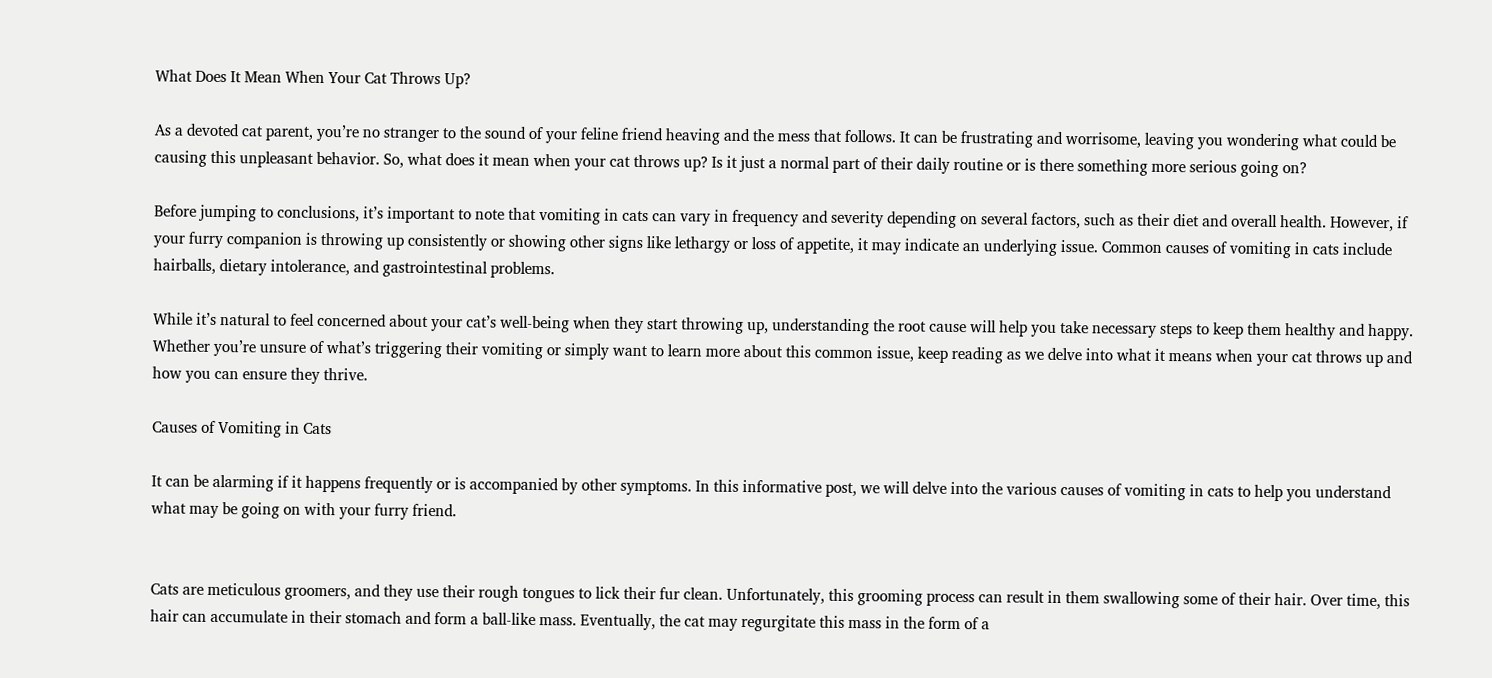What Does It Mean When Your Cat Throws Up?

As a devoted cat parent, you’re no stranger to the sound of your feline friend heaving and the mess that follows. It can be frustrating and worrisome, leaving you wondering what could be causing this unpleasant behavior. So, what does it mean when your cat throws up? Is it just a normal part of their daily routine or is there something more serious going on?

Before jumping to conclusions, it’s important to note that vomiting in cats can vary in frequency and severity depending on several factors, such as their diet and overall health. However, if your furry companion is throwing up consistently or showing other signs like lethargy or loss of appetite, it may indicate an underlying issue. Common causes of vomiting in cats include hairballs, dietary intolerance, and gastrointestinal problems.

While it’s natural to feel concerned about your cat’s well-being when they start throwing up, understanding the root cause will help you take necessary steps to keep them healthy and happy. Whether you’re unsure of what’s triggering their vomiting or simply want to learn more about this common issue, keep reading as we delve into what it means when your cat throws up and how you can ensure they thrive.

Causes of Vomiting in Cats

It can be alarming if it happens frequently or is accompanied by other symptoms. In this informative post, we will delve into the various causes of vomiting in cats to help you understand what may be going on with your furry friend.


Cats are meticulous groomers, and they use their rough tongues to lick their fur clean. Unfortunately, this grooming process can result in them swallowing some of their hair. Over time, this hair can accumulate in their stomach and form a ball-like mass. Eventually, the cat may regurgitate this mass in the form of a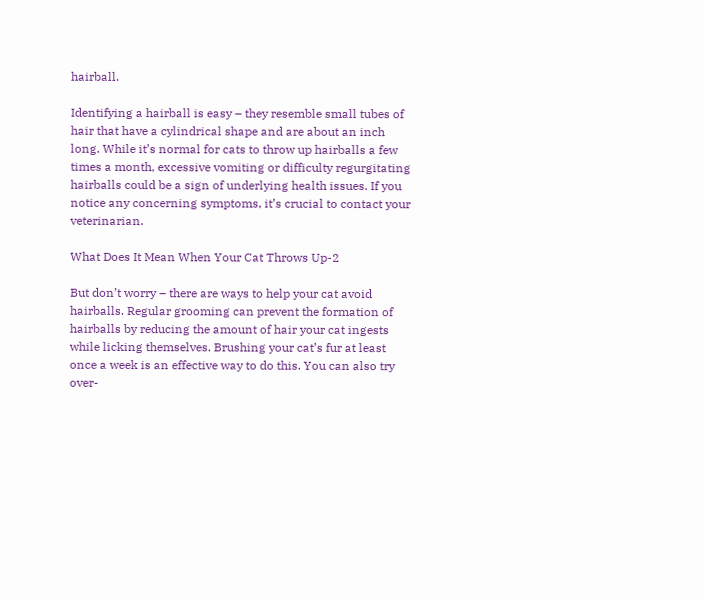hairball.

Identifying a hairball is easy – they resemble small tubes of hair that have a cylindrical shape and are about an inch long. While it’s normal for cats to throw up hairballs a few times a month, excessive vomiting or difficulty regurgitating hairballs could be a sign of underlying health issues. If you notice any concerning symptoms, it’s crucial to contact your veterinarian.

What Does It Mean When Your Cat Throws Up-2

But don’t worry – there are ways to help your cat avoid hairballs. Regular grooming can prevent the formation of hairballs by reducing the amount of hair your cat ingests while licking themselves. Brushing your cat’s fur at least once a week is an effective way to do this. You can also try over-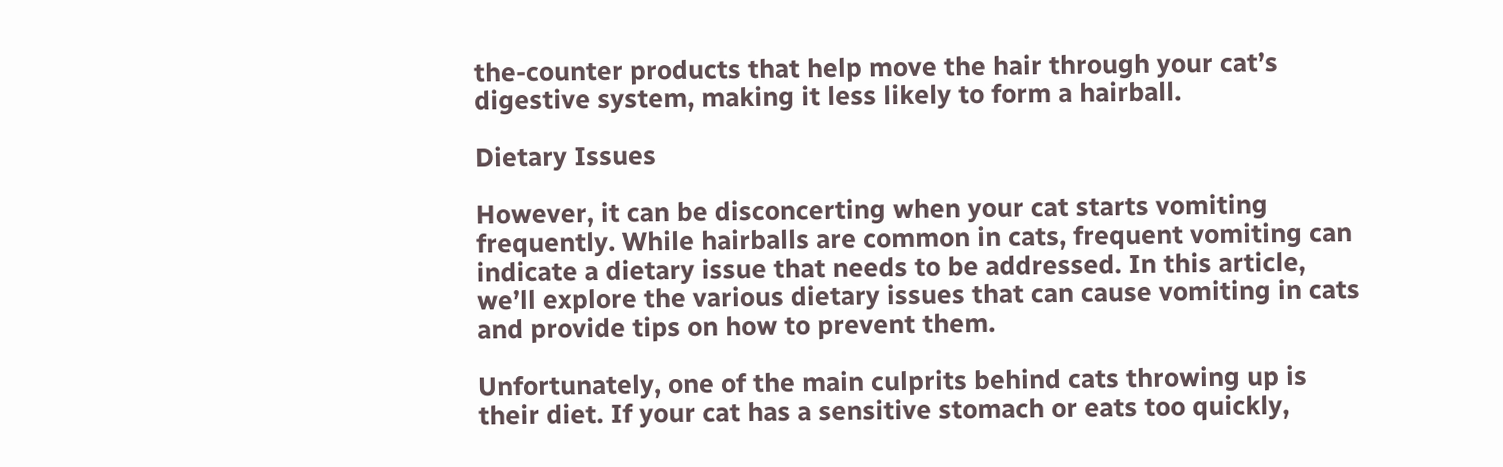the-counter products that help move the hair through your cat’s digestive system, making it less likely to form a hairball.

Dietary Issues

However, it can be disconcerting when your cat starts vomiting frequently. While hairballs are common in cats, frequent vomiting can indicate a dietary issue that needs to be addressed. In this article, we’ll explore the various dietary issues that can cause vomiting in cats and provide tips on how to prevent them.

Unfortunately, one of the main culprits behind cats throwing up is their diet. If your cat has a sensitive stomach or eats too quickly,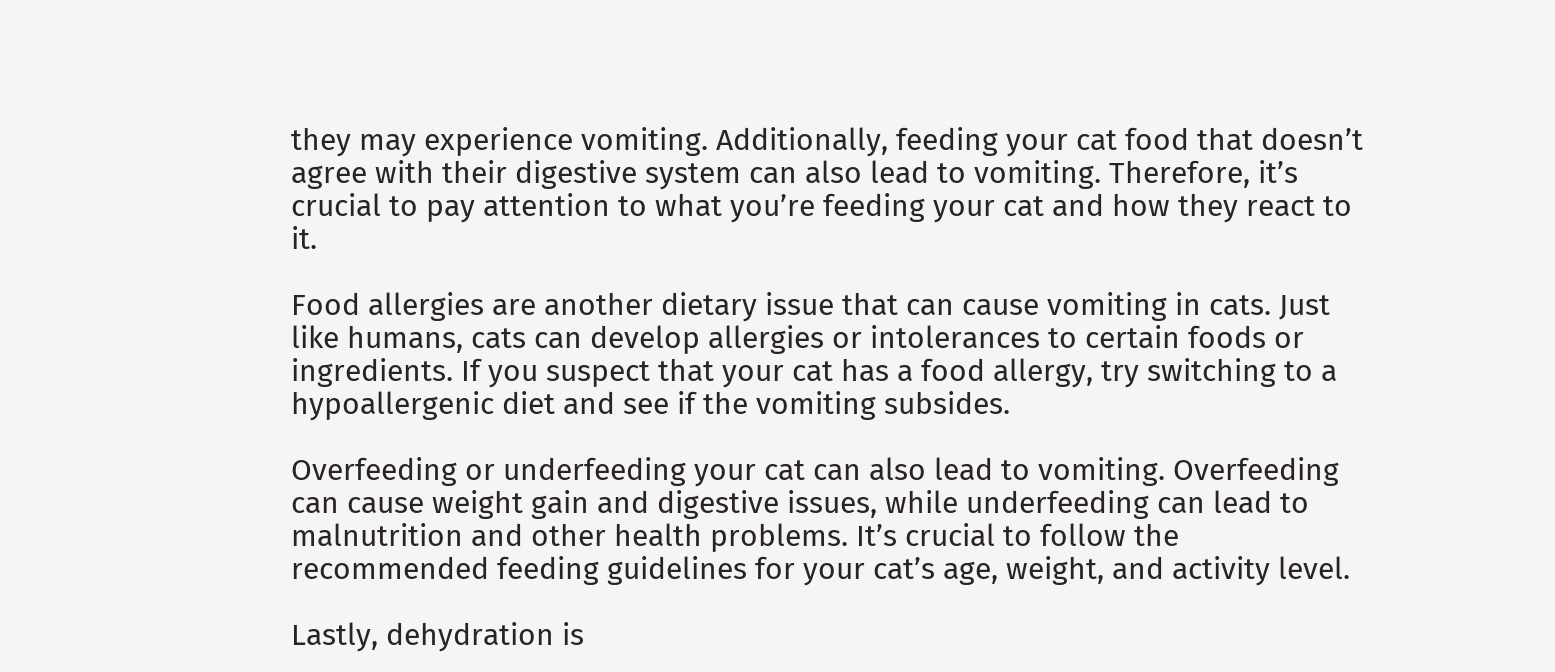they may experience vomiting. Additionally, feeding your cat food that doesn’t agree with their digestive system can also lead to vomiting. Therefore, it’s crucial to pay attention to what you’re feeding your cat and how they react to it.

Food allergies are another dietary issue that can cause vomiting in cats. Just like humans, cats can develop allergies or intolerances to certain foods or ingredients. If you suspect that your cat has a food allergy, try switching to a hypoallergenic diet and see if the vomiting subsides.

Overfeeding or underfeeding your cat can also lead to vomiting. Overfeeding can cause weight gain and digestive issues, while underfeeding can lead to malnutrition and other health problems. It’s crucial to follow the recommended feeding guidelines for your cat’s age, weight, and activity level.

Lastly, dehydration is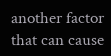another factor that can cause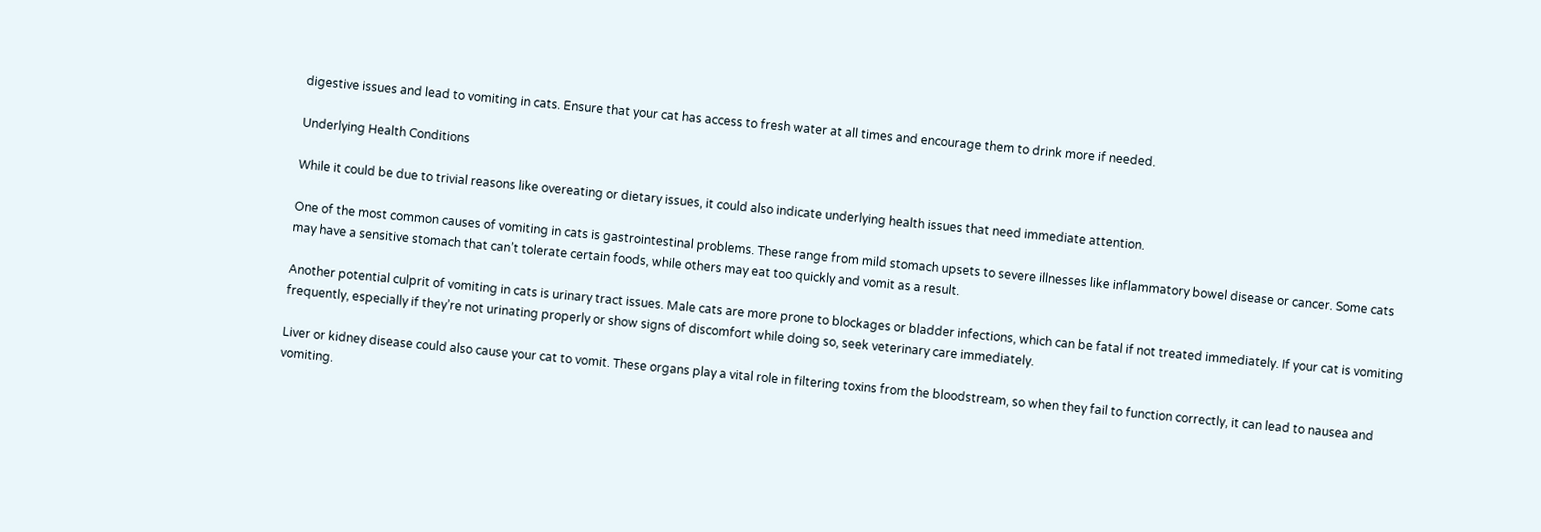digestive issues and lead to vomiting in cats. Ensure that your cat has access to fresh water at all times and encourage them to drink more if needed.

Underlying Health Conditions

While it could be due to trivial reasons like overeating or dietary issues, it could also indicate underlying health issues that need immediate attention.

One of the most common causes of vomiting in cats is gastrointestinal problems. These range from mild stomach upsets to severe illnesses like inflammatory bowel disease or cancer. Some cats may have a sensitive stomach that can’t tolerate certain foods, while others may eat too quickly and vomit as a result.

Another potential culprit of vomiting in cats is urinary tract issues. Male cats are more prone to blockages or bladder infections, which can be fatal if not treated immediately. If your cat is vomiting frequently, especially if they’re not urinating properly or show signs of discomfort while doing so, seek veterinary care immediately.

Liver or kidney disease could also cause your cat to vomit. These organs play a vital role in filtering toxins from the bloodstream, so when they fail to function correctly, it can lead to nausea and vomiting.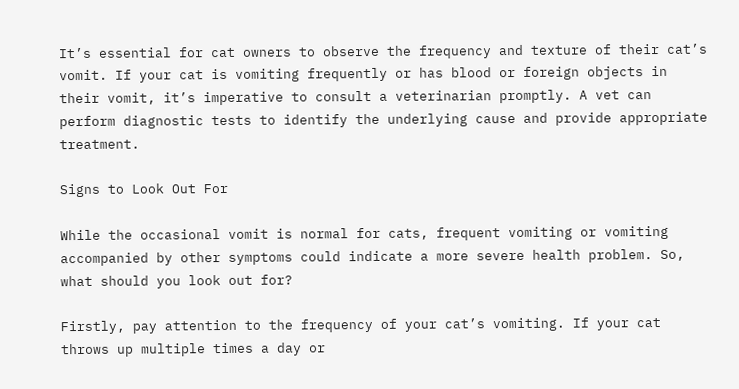It’s essential for cat owners to observe the frequency and texture of their cat’s vomit. If your cat is vomiting frequently or has blood or foreign objects in their vomit, it’s imperative to consult a veterinarian promptly. A vet can perform diagnostic tests to identify the underlying cause and provide appropriate treatment.

Signs to Look Out For

While the occasional vomit is normal for cats, frequent vomiting or vomiting accompanied by other symptoms could indicate a more severe health problem. So, what should you look out for?

Firstly, pay attention to the frequency of your cat’s vomiting. If your cat throws up multiple times a day or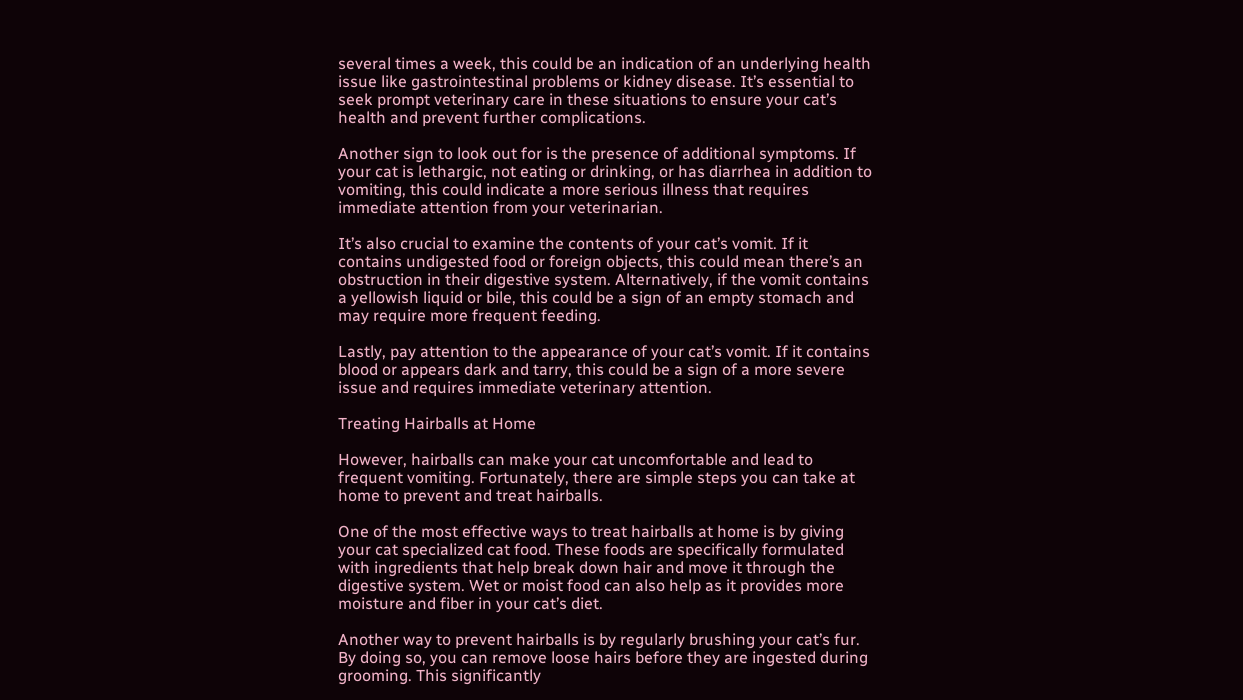several times a week, this could be an indication of an underlying health issue like gastrointestinal problems or kidney disease. It’s essential to seek prompt veterinary care in these situations to ensure your cat’s health and prevent further complications.

Another sign to look out for is the presence of additional symptoms. If your cat is lethargic, not eating or drinking, or has diarrhea in addition to vomiting, this could indicate a more serious illness that requires immediate attention from your veterinarian.

It’s also crucial to examine the contents of your cat’s vomit. If it contains undigested food or foreign objects, this could mean there’s an obstruction in their digestive system. Alternatively, if the vomit contains a yellowish liquid or bile, this could be a sign of an empty stomach and may require more frequent feeding.

Lastly, pay attention to the appearance of your cat’s vomit. If it contains blood or appears dark and tarry, this could be a sign of a more severe issue and requires immediate veterinary attention.

Treating Hairballs at Home

However, hairballs can make your cat uncomfortable and lead to frequent vomiting. Fortunately, there are simple steps you can take at home to prevent and treat hairballs.

One of the most effective ways to treat hairballs at home is by giving your cat specialized cat food. These foods are specifically formulated with ingredients that help break down hair and move it through the digestive system. Wet or moist food can also help as it provides more moisture and fiber in your cat’s diet.

Another way to prevent hairballs is by regularly brushing your cat’s fur. By doing so, you can remove loose hairs before they are ingested during grooming. This significantly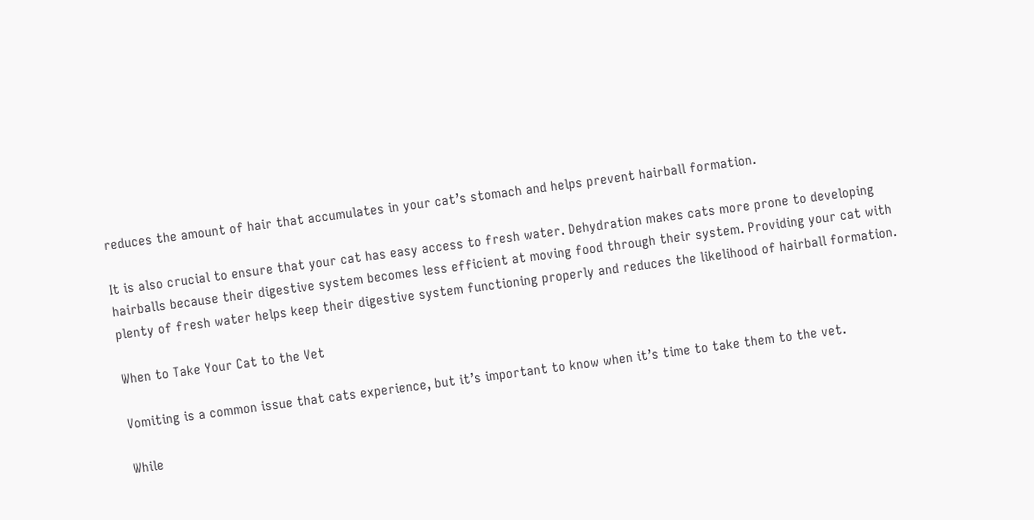reduces the amount of hair that accumulates in your cat’s stomach and helps prevent hairball formation.

It is also crucial to ensure that your cat has easy access to fresh water. Dehydration makes cats more prone to developing hairballs because their digestive system becomes less efficient at moving food through their system. Providing your cat with plenty of fresh water helps keep their digestive system functioning properly and reduces the likelihood of hairball formation.

When to Take Your Cat to the Vet

Vomiting is a common issue that cats experience, but it’s important to know when it’s time to take them to the vet.

While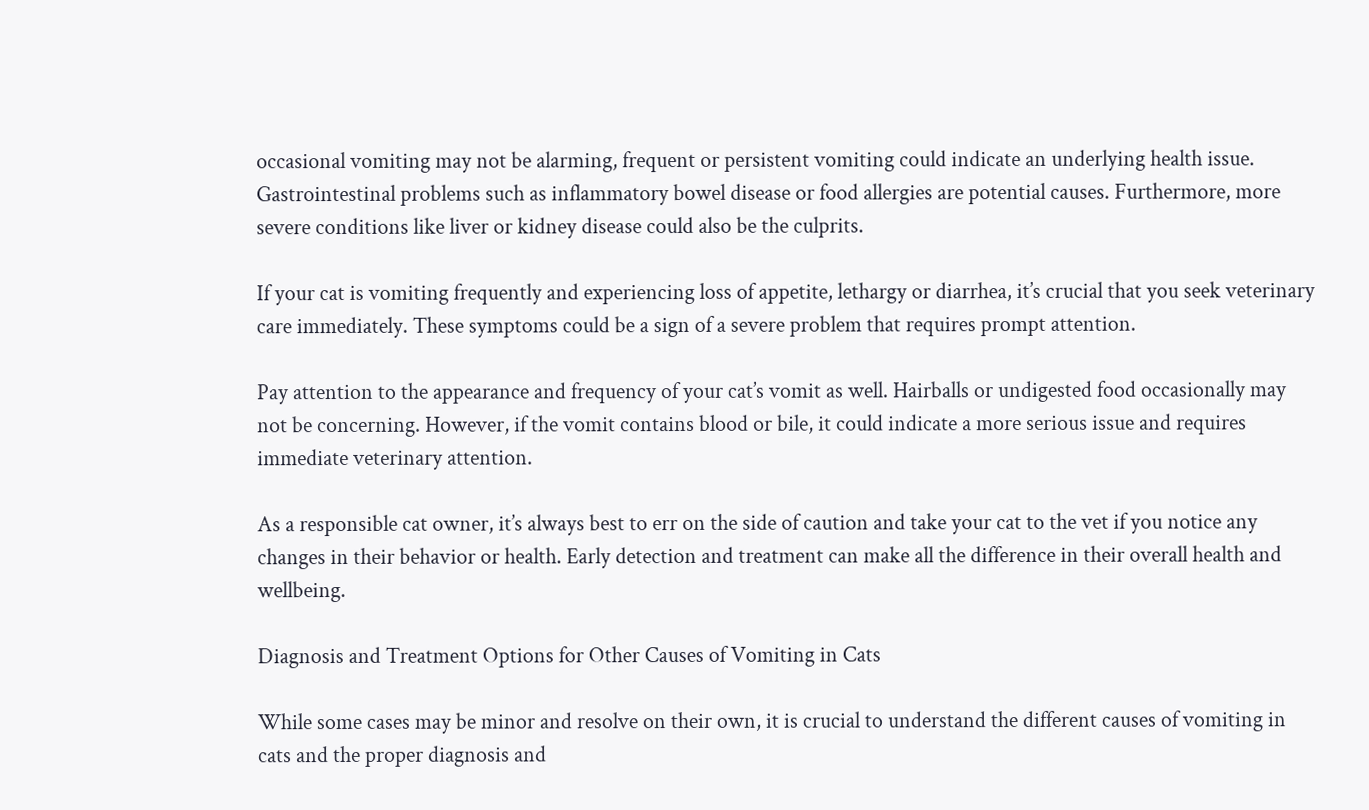occasional vomiting may not be alarming, frequent or persistent vomiting could indicate an underlying health issue. Gastrointestinal problems such as inflammatory bowel disease or food allergies are potential causes. Furthermore, more severe conditions like liver or kidney disease could also be the culprits.

If your cat is vomiting frequently and experiencing loss of appetite, lethargy or diarrhea, it’s crucial that you seek veterinary care immediately. These symptoms could be a sign of a severe problem that requires prompt attention.

Pay attention to the appearance and frequency of your cat’s vomit as well. Hairballs or undigested food occasionally may not be concerning. However, if the vomit contains blood or bile, it could indicate a more serious issue and requires immediate veterinary attention.

As a responsible cat owner, it’s always best to err on the side of caution and take your cat to the vet if you notice any changes in their behavior or health. Early detection and treatment can make all the difference in their overall health and wellbeing.

Diagnosis and Treatment Options for Other Causes of Vomiting in Cats

While some cases may be minor and resolve on their own, it is crucial to understand the different causes of vomiting in cats and the proper diagnosis and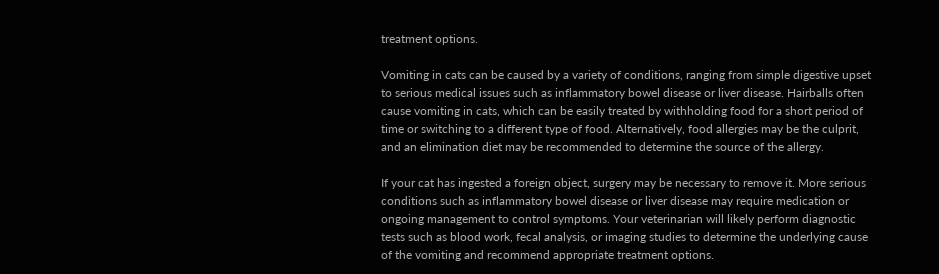treatment options.

Vomiting in cats can be caused by a variety of conditions, ranging from simple digestive upset to serious medical issues such as inflammatory bowel disease or liver disease. Hairballs often cause vomiting in cats, which can be easily treated by withholding food for a short period of time or switching to a different type of food. Alternatively, food allergies may be the culprit, and an elimination diet may be recommended to determine the source of the allergy.

If your cat has ingested a foreign object, surgery may be necessary to remove it. More serious conditions such as inflammatory bowel disease or liver disease may require medication or ongoing management to control symptoms. Your veterinarian will likely perform diagnostic tests such as blood work, fecal analysis, or imaging studies to determine the underlying cause of the vomiting and recommend appropriate treatment options.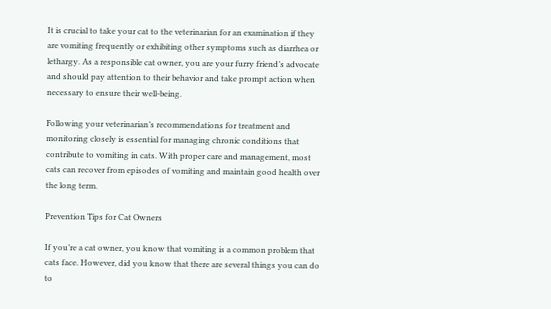It is crucial to take your cat to the veterinarian for an examination if they are vomiting frequently or exhibiting other symptoms such as diarrhea or lethargy. As a responsible cat owner, you are your furry friend’s advocate and should pay attention to their behavior and take prompt action when necessary to ensure their well-being.

Following your veterinarian’s recommendations for treatment and monitoring closely is essential for managing chronic conditions that contribute to vomiting in cats. With proper care and management, most cats can recover from episodes of vomiting and maintain good health over the long term.

Prevention Tips for Cat Owners

If you’re a cat owner, you know that vomiting is a common problem that cats face. However, did you know that there are several things you can do to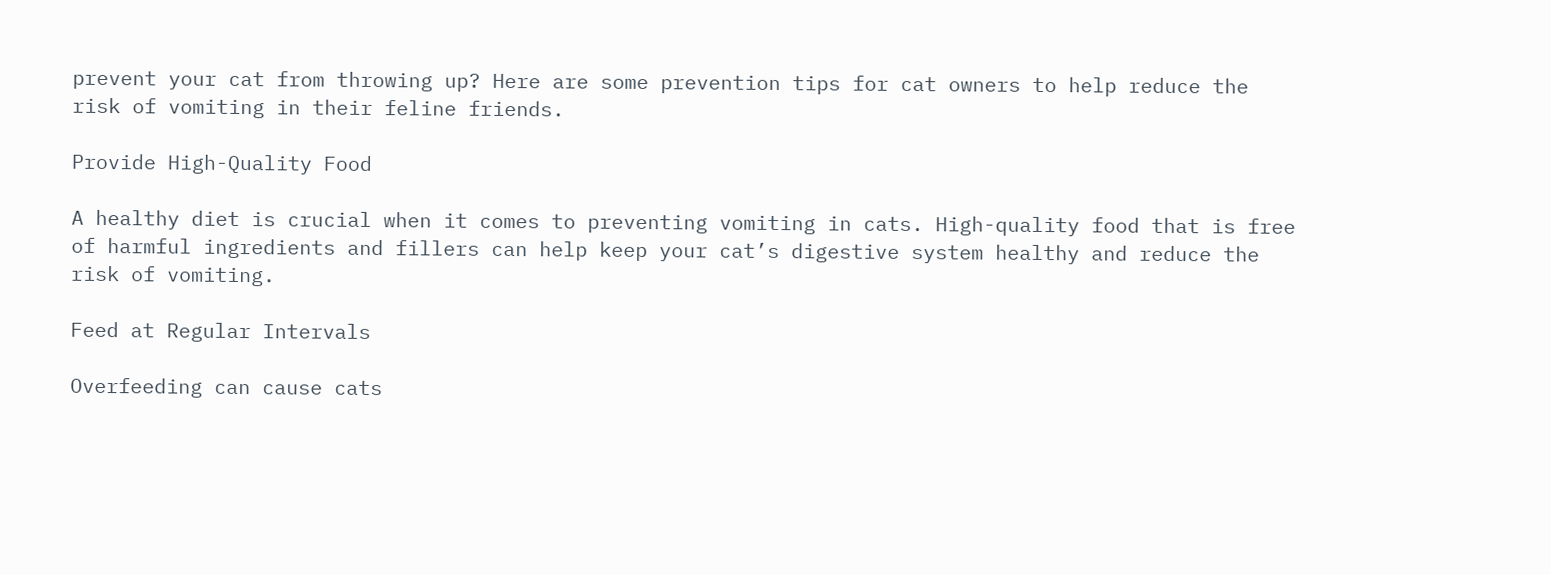prevent your cat from throwing up? Here are some prevention tips for cat owners to help reduce the risk of vomiting in their feline friends.

Provide High-Quality Food

A healthy diet is crucial when it comes to preventing vomiting in cats. High-quality food that is free of harmful ingredients and fillers can help keep your cat’s digestive system healthy and reduce the risk of vomiting.

Feed at Regular Intervals

Overfeeding can cause cats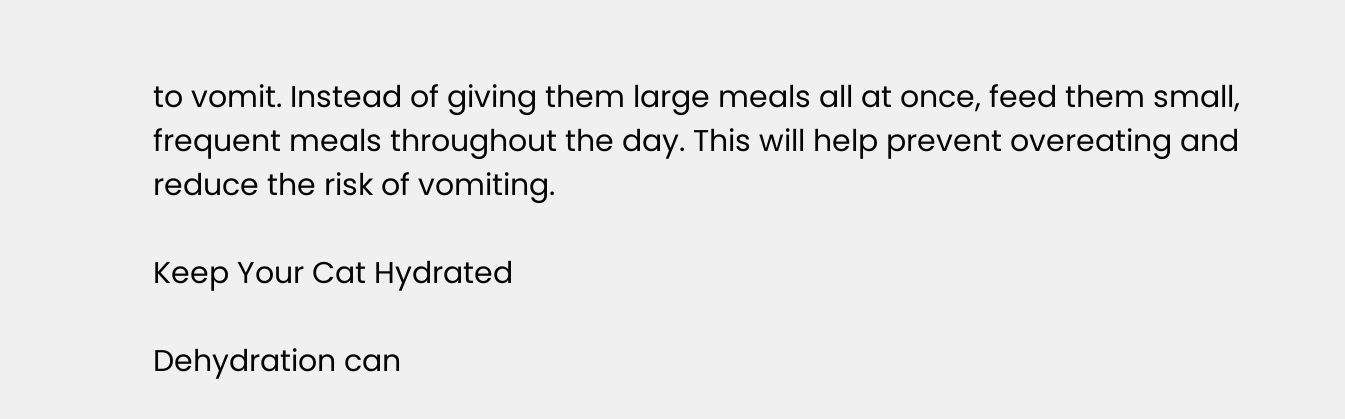to vomit. Instead of giving them large meals all at once, feed them small, frequent meals throughout the day. This will help prevent overeating and reduce the risk of vomiting.

Keep Your Cat Hydrated

Dehydration can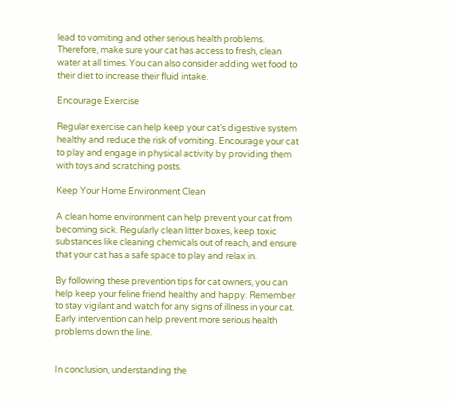lead to vomiting and other serious health problems. Therefore, make sure your cat has access to fresh, clean water at all times. You can also consider adding wet food to their diet to increase their fluid intake.

Encourage Exercise

Regular exercise can help keep your cat’s digestive system healthy and reduce the risk of vomiting. Encourage your cat to play and engage in physical activity by providing them with toys and scratching posts.

Keep Your Home Environment Clean

A clean home environment can help prevent your cat from becoming sick. Regularly clean litter boxes, keep toxic substances like cleaning chemicals out of reach, and ensure that your cat has a safe space to play and relax in.

By following these prevention tips for cat owners, you can help keep your feline friend healthy and happy. Remember to stay vigilant and watch for any signs of illness in your cat. Early intervention can help prevent more serious health problems down the line.


In conclusion, understanding the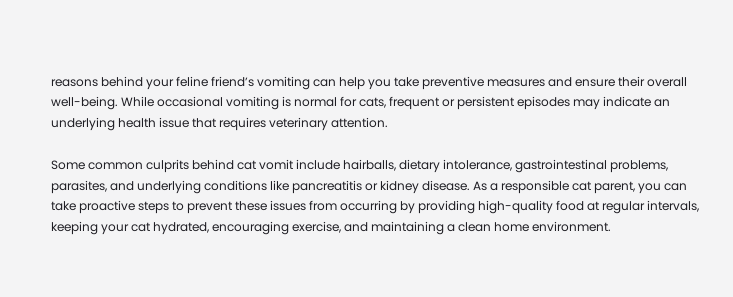reasons behind your feline friend’s vomiting can help you take preventive measures and ensure their overall well-being. While occasional vomiting is normal for cats, frequent or persistent episodes may indicate an underlying health issue that requires veterinary attention.

Some common culprits behind cat vomit include hairballs, dietary intolerance, gastrointestinal problems, parasites, and underlying conditions like pancreatitis or kidney disease. As a responsible cat parent, you can take proactive steps to prevent these issues from occurring by providing high-quality food at regular intervals, keeping your cat hydrated, encouraging exercise, and maintaining a clean home environment.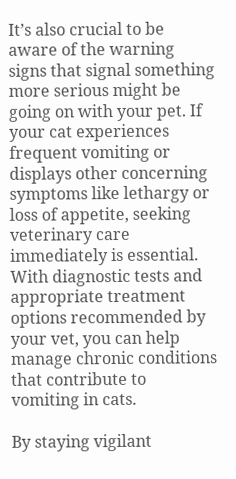It’s also crucial to be aware of the warning signs that signal something more serious might be going on with your pet. If your cat experiences frequent vomiting or displays other concerning symptoms like lethargy or loss of appetite, seeking veterinary care immediately is essential. With diagnostic tests and appropriate treatment options recommended by your vet, you can help manage chronic conditions that contribute to vomiting in cats.

By staying vigilant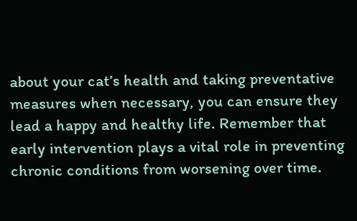about your cat’s health and taking preventative measures when necessary, you can ensure they lead a happy and healthy life. Remember that early intervention plays a vital role in preventing chronic conditions from worsening over time.